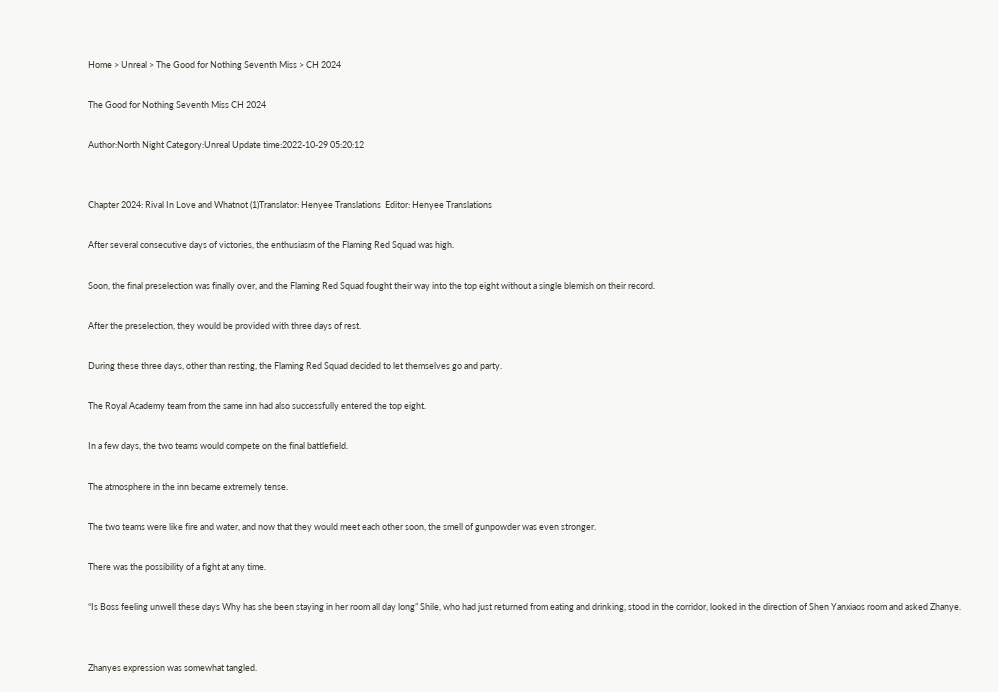Home > Unreal > The Good for Nothing Seventh Miss > CH 2024

The Good for Nothing Seventh Miss CH 2024

Author:North Night Category:Unreal Update time:2022-10-29 05:20:12


Chapter 2024: Rival In Love and Whatnot (1)Translator: Henyee Translations  Editor: Henyee Translations

After several consecutive days of victories, the enthusiasm of the Flaming Red Squad was high.

Soon, the final preselection was finally over, and the Flaming Red Squad fought their way into the top eight without a single blemish on their record.

After the preselection, they would be provided with three days of rest.

During these three days, other than resting, the Flaming Red Squad decided to let themselves go and party.

The Royal Academy team from the same inn had also successfully entered the top eight.

In a few days, the two teams would compete on the final battlefield.

The atmosphere in the inn became extremely tense.

The two teams were like fire and water, and now that they would meet each other soon, the smell of gunpowder was even stronger.

There was the possibility of a fight at any time.

“Is Boss feeling unwell these days Why has she been staying in her room all day long” Shile, who had just returned from eating and drinking, stood in the corridor, looked in the direction of Shen Yanxiaos room and asked Zhanye.


Zhanyes expression was somewhat tangled.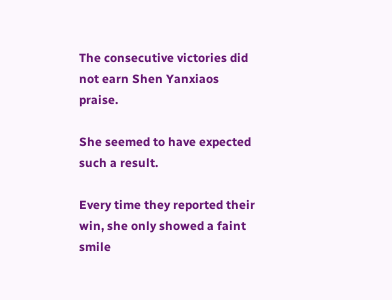The consecutive victories did not earn Shen Yanxiaos praise.

She seemed to have expected such a result.

Every time they reported their win, she only showed a faint smile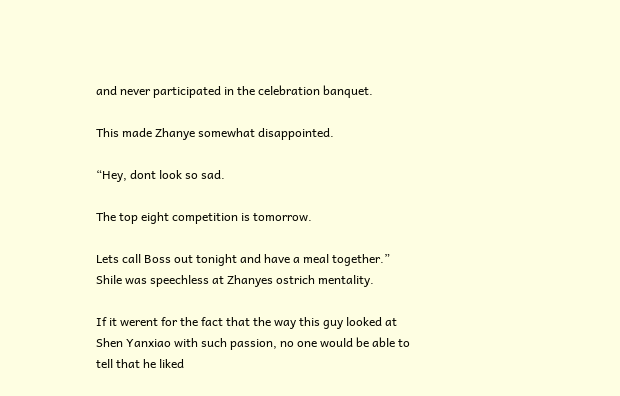and never participated in the celebration banquet.

This made Zhanye somewhat disappointed.

“Hey, dont look so sad.

The top eight competition is tomorrow.

Lets call Boss out tonight and have a meal together.” Shile was speechless at Zhanyes ostrich mentality.

If it werent for the fact that the way this guy looked at Shen Yanxiao with such passion, no one would be able to tell that he liked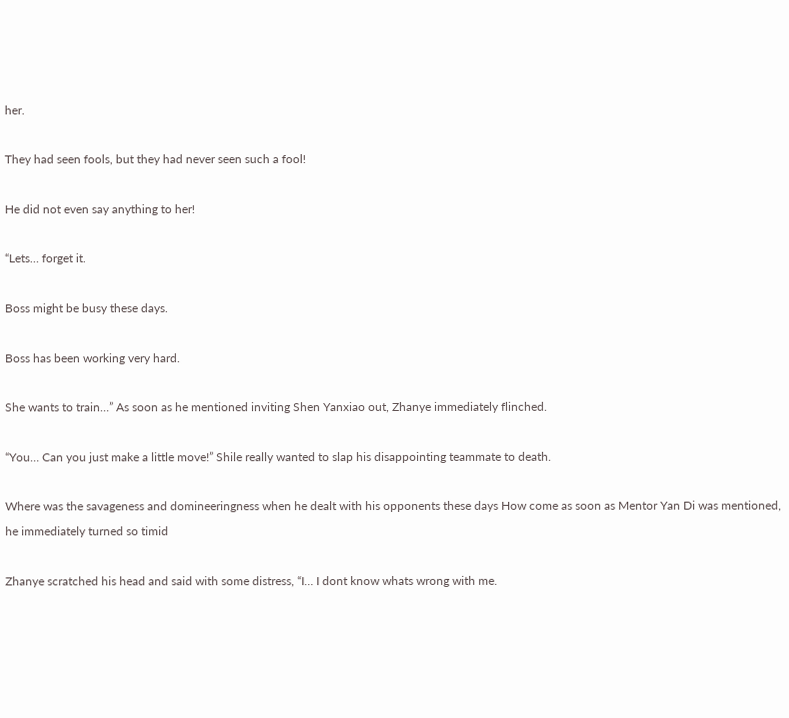her.

They had seen fools, but they had never seen such a fool!

He did not even say anything to her!

“Lets… forget it.

Boss might be busy these days.

Boss has been working very hard.

She wants to train…” As soon as he mentioned inviting Shen Yanxiao out, Zhanye immediately flinched.

“You… Can you just make a little move!” Shile really wanted to slap his disappointing teammate to death.

Where was the savageness and domineeringness when he dealt with his opponents these days How come as soon as Mentor Yan Di was mentioned, he immediately turned so timid

Zhanye scratched his head and said with some distress, “I… I dont know whats wrong with me.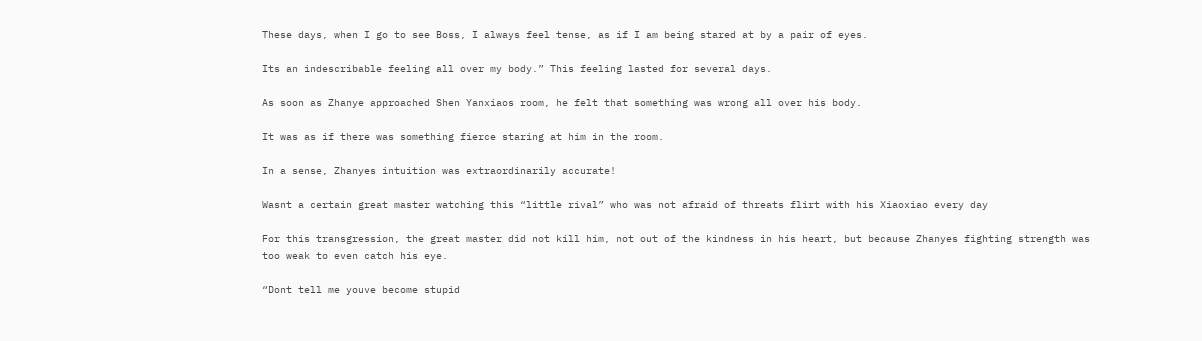These days, when I go to see Boss, I always feel tense, as if I am being stared at by a pair of eyes.

Its an indescribable feeling all over my body.” This feeling lasted for several days.

As soon as Zhanye approached Shen Yanxiaos room, he felt that something was wrong all over his body.

It was as if there was something fierce staring at him in the room.

In a sense, Zhanyes intuition was extraordinarily accurate!

Wasnt a certain great master watching this “little rival” who was not afraid of threats flirt with his Xiaoxiao every day

For this transgression, the great master did not kill him, not out of the kindness in his heart, but because Zhanyes fighting strength was too weak to even catch his eye.

“Dont tell me youve become stupid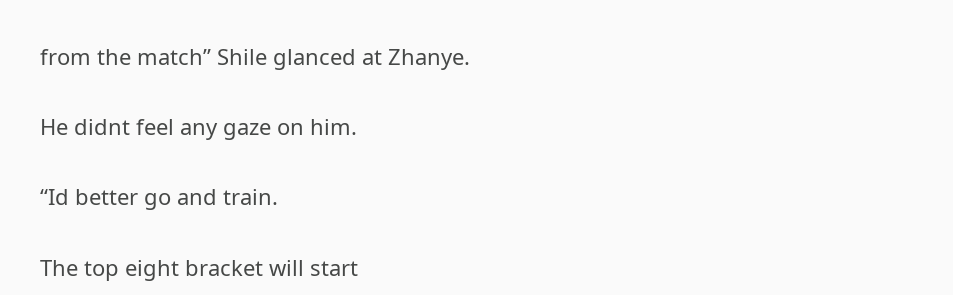from the match” Shile glanced at Zhanye.

He didnt feel any gaze on him.

“Id better go and train.

The top eight bracket will start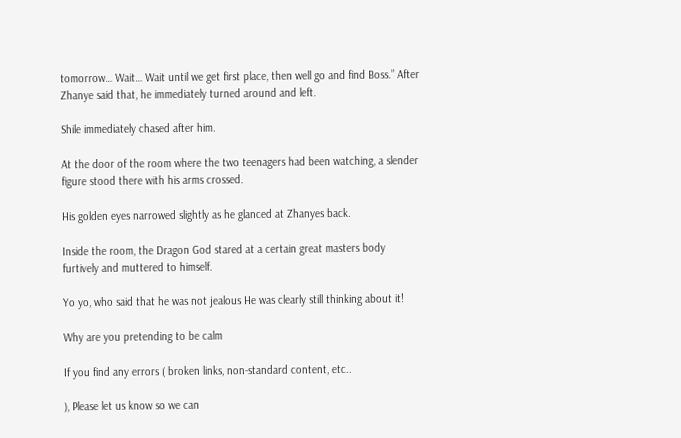tomorrow… Wait… Wait until we get first place, then well go and find Boss.” After Zhanye said that, he immediately turned around and left.

Shile immediately chased after him.

At the door of the room where the two teenagers had been watching, a slender figure stood there with his arms crossed.

His golden eyes narrowed slightly as he glanced at Zhanyes back.

Inside the room, the Dragon God stared at a certain great masters body furtively and muttered to himself.

Yo yo, who said that he was not jealous He was clearly still thinking about it!

Why are you pretending to be calm

If you find any errors ( broken links, non-standard content, etc..

), Please let us know so we can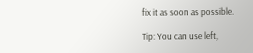fix it as soon as possible.

Tip: You can use left,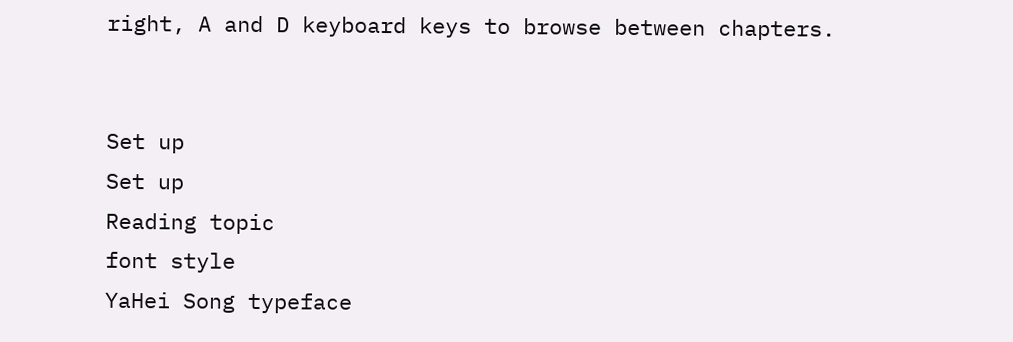right, A and D keyboard keys to browse between chapters.


Set up
Set up
Reading topic
font style
YaHei Song typeface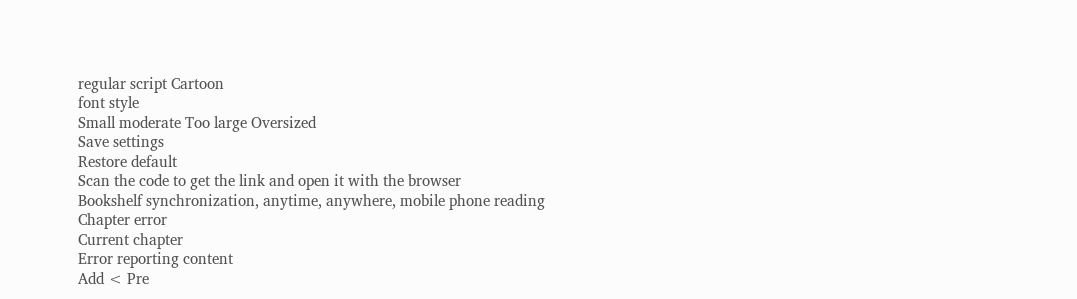regular script Cartoon
font style
Small moderate Too large Oversized
Save settings
Restore default
Scan the code to get the link and open it with the browser
Bookshelf synchronization, anytime, anywhere, mobile phone reading
Chapter error
Current chapter
Error reporting content
Add < Pre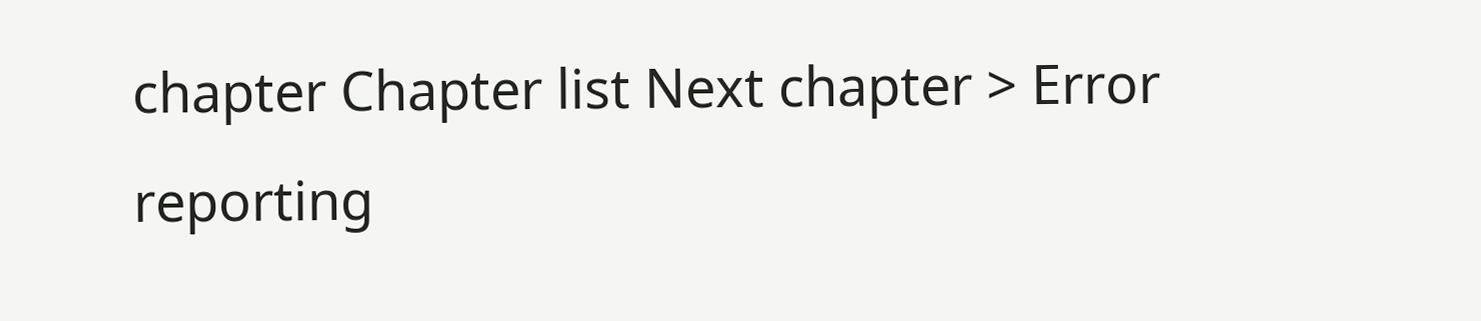chapter Chapter list Next chapter > Error reporting